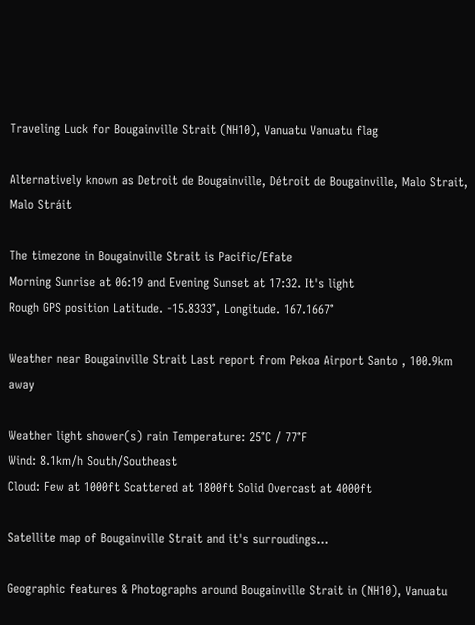Traveling Luck for Bougainville Strait (NH10), Vanuatu Vanuatu flag

Alternatively known as Detroit de Bougainville, Détroit de Bougainville, Malo Strait, Malo Stráit

The timezone in Bougainville Strait is Pacific/Efate
Morning Sunrise at 06:19 and Evening Sunset at 17:32. It's light
Rough GPS position Latitude. -15.8333°, Longitude. 167.1667°

Weather near Bougainville Strait Last report from Pekoa Airport Santo , 100.9km away

Weather light shower(s) rain Temperature: 25°C / 77°F
Wind: 8.1km/h South/Southeast
Cloud: Few at 1000ft Scattered at 1800ft Solid Overcast at 4000ft

Satellite map of Bougainville Strait and it's surroudings...

Geographic features & Photographs around Bougainville Strait in (NH10), Vanuatu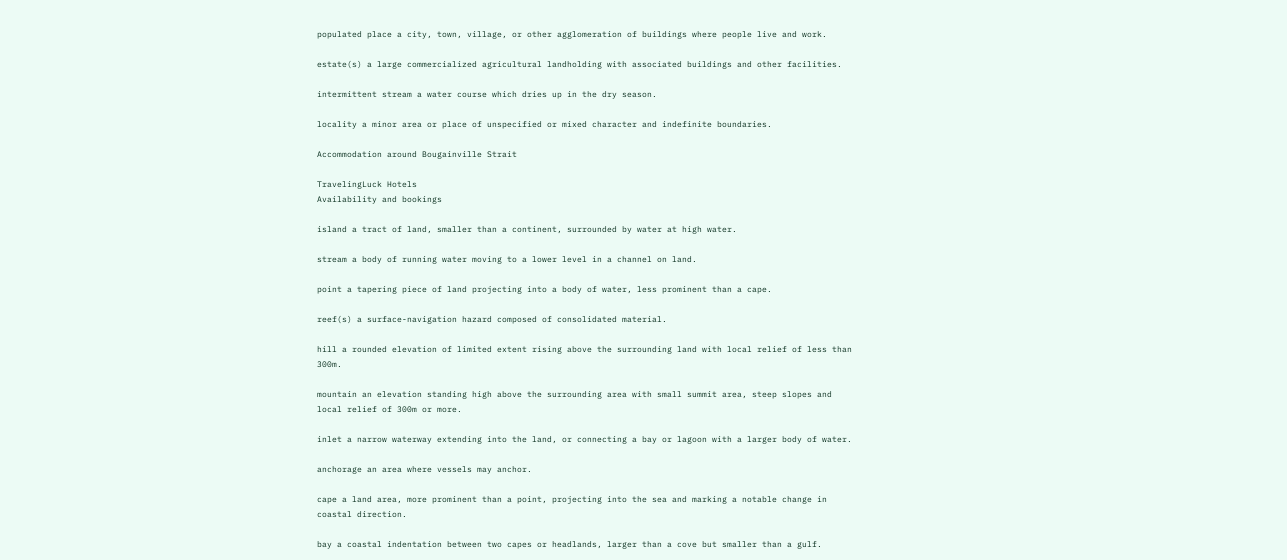populated place a city, town, village, or other agglomeration of buildings where people live and work.

estate(s) a large commercialized agricultural landholding with associated buildings and other facilities.

intermittent stream a water course which dries up in the dry season.

locality a minor area or place of unspecified or mixed character and indefinite boundaries.

Accommodation around Bougainville Strait

TravelingLuck Hotels
Availability and bookings

island a tract of land, smaller than a continent, surrounded by water at high water.

stream a body of running water moving to a lower level in a channel on land.

point a tapering piece of land projecting into a body of water, less prominent than a cape.

reef(s) a surface-navigation hazard composed of consolidated material.

hill a rounded elevation of limited extent rising above the surrounding land with local relief of less than 300m.

mountain an elevation standing high above the surrounding area with small summit area, steep slopes and local relief of 300m or more.

inlet a narrow waterway extending into the land, or connecting a bay or lagoon with a larger body of water.

anchorage an area where vessels may anchor.

cape a land area, more prominent than a point, projecting into the sea and marking a notable change in coastal direction.

bay a coastal indentation between two capes or headlands, larger than a cove but smaller than a gulf.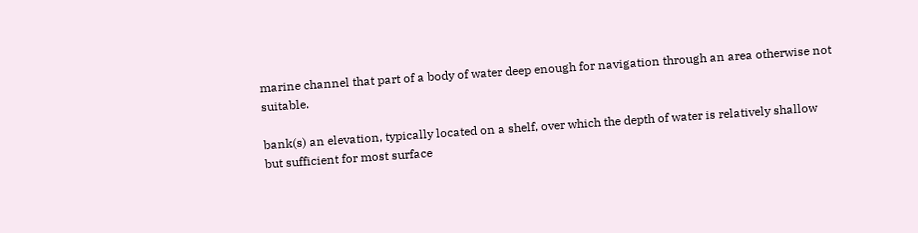marine channel that part of a body of water deep enough for navigation through an area otherwise not suitable.

bank(s) an elevation, typically located on a shelf, over which the depth of water is relatively shallow but sufficient for most surface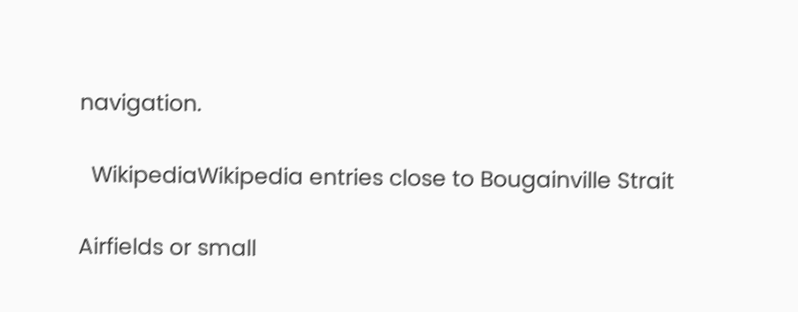navigation.

  WikipediaWikipedia entries close to Bougainville Strait

Airfields or small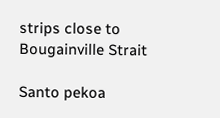strips close to Bougainville Strait

Santo pekoa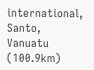international, Santo, Vanuatu (100.9km)